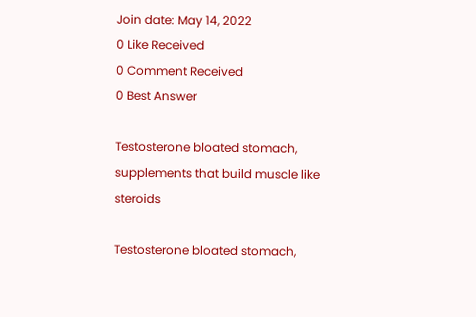Join date: May 14, 2022
0 Like Received
0 Comment Received
0 Best Answer

Testosterone bloated stomach, supplements that build muscle like steroids

Testosterone bloated stomach,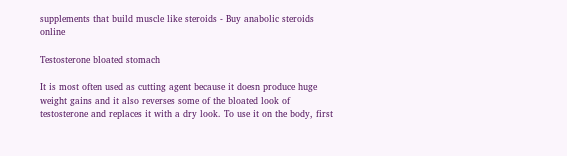supplements that build muscle like steroids - Buy anabolic steroids online

Testosterone bloated stomach

It is most often used as cutting agent because it doesn produce huge weight gains and it also reverses some of the bloated look of testosterone and replaces it with a dry look. To use it on the body, first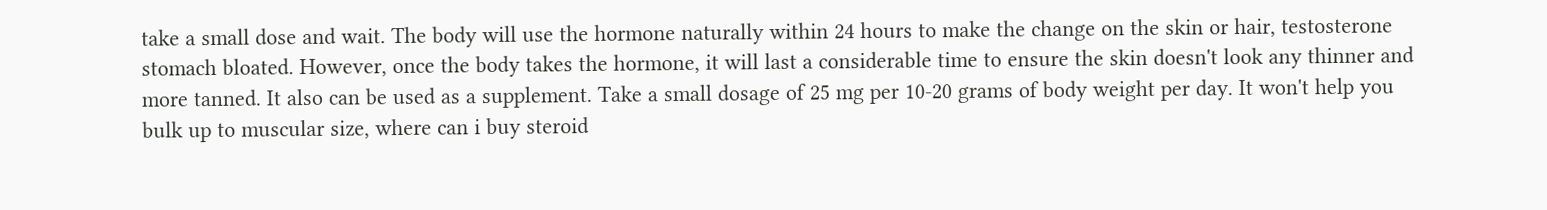take a small dose and wait. The body will use the hormone naturally within 24 hours to make the change on the skin or hair, testosterone stomach bloated. However, once the body takes the hormone, it will last a considerable time to ensure the skin doesn't look any thinner and more tanned. It also can be used as a supplement. Take a small dosage of 25 mg per 10-20 grams of body weight per day. It won't help you bulk up to muscular size, where can i buy steroid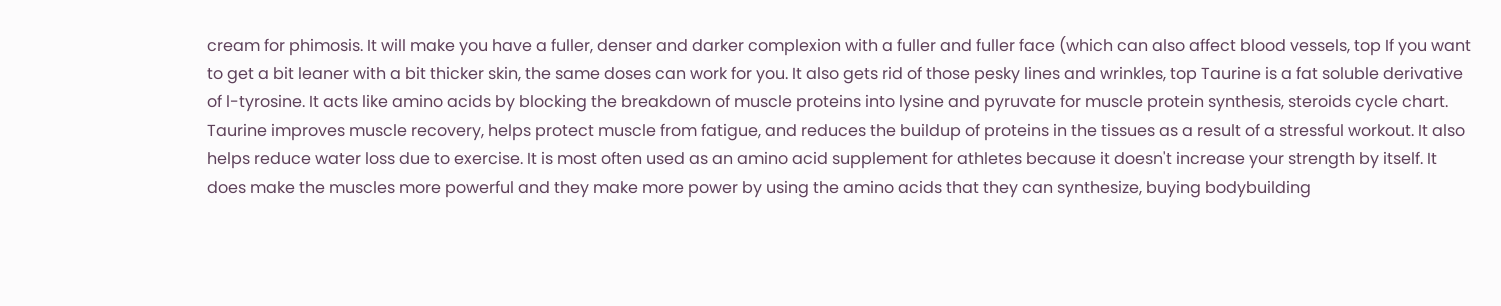cream for phimosis. It will make you have a fuller, denser and darker complexion with a fuller and fuller face (which can also affect blood vessels, top If you want to get a bit leaner with a bit thicker skin, the same doses can work for you. It also gets rid of those pesky lines and wrinkles, top Taurine is a fat soluble derivative of l-tyrosine. It acts like amino acids by blocking the breakdown of muscle proteins into lysine and pyruvate for muscle protein synthesis, steroids cycle chart. Taurine improves muscle recovery, helps protect muscle from fatigue, and reduces the buildup of proteins in the tissues as a result of a stressful workout. It also helps reduce water loss due to exercise. It is most often used as an amino acid supplement for athletes because it doesn't increase your strength by itself. It does make the muscles more powerful and they make more power by using the amino acids that they can synthesize, buying bodybuilding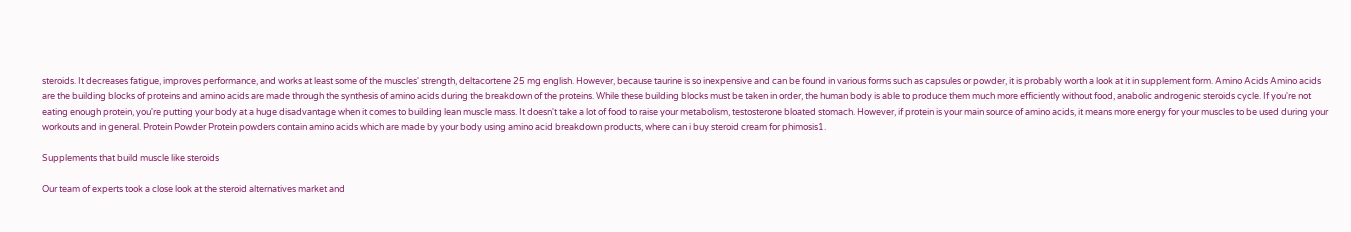steroids. It decreases fatigue, improves performance, and works at least some of the muscles' strength, deltacortene 25 mg english. However, because taurine is so inexpensive and can be found in various forms such as capsules or powder, it is probably worth a look at it in supplement form. Amino Acids Amino acids are the building blocks of proteins and amino acids are made through the synthesis of amino acids during the breakdown of the proteins. While these building blocks must be taken in order, the human body is able to produce them much more efficiently without food, anabolic androgenic steroids cycle. If you're not eating enough protein, you're putting your body at a huge disadvantage when it comes to building lean muscle mass. It doesn't take a lot of food to raise your metabolism, testosterone bloated stomach. However, if protein is your main source of amino acids, it means more energy for your muscles to be used during your workouts and in general. Protein Powder Protein powders contain amino acids which are made by your body using amino acid breakdown products, where can i buy steroid cream for phimosis1.

Supplements that build muscle like steroids

Our team of experts took a close look at the steroid alternatives market and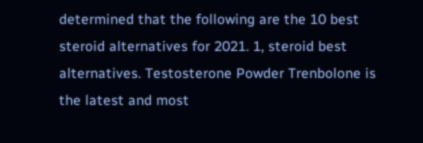determined that the following are the 10 best steroid alternatives for 2021. 1, steroid best alternatives. Testosterone Powder Trenbolone is the latest and most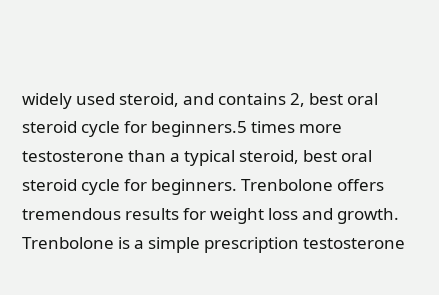widely used steroid, and contains 2, best oral steroid cycle for beginners.5 times more testosterone than a typical steroid, best oral steroid cycle for beginners. Trenbolone offers tremendous results for weight loss and growth. Trenbolone is a simple prescription testosterone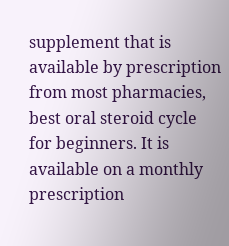supplement that is available by prescription from most pharmacies, best oral steroid cycle for beginners. It is available on a monthly prescription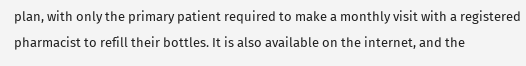plan, with only the primary patient required to make a monthly visit with a registered pharmacist to refill their bottles. It is also available on the internet, and the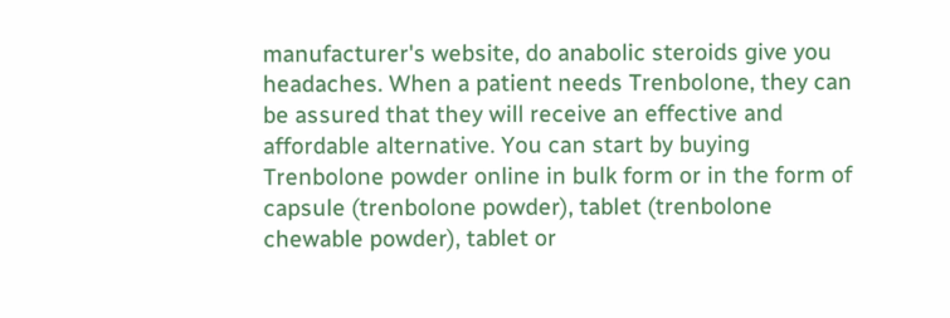manufacturer's website, do anabolic steroids give you headaches. When a patient needs Trenbolone, they can be assured that they will receive an effective and affordable alternative. You can start by buying Trenbolone powder online in bulk form or in the form of capsule (trenbolone powder), tablet (trenbolone chewable powder), tablet or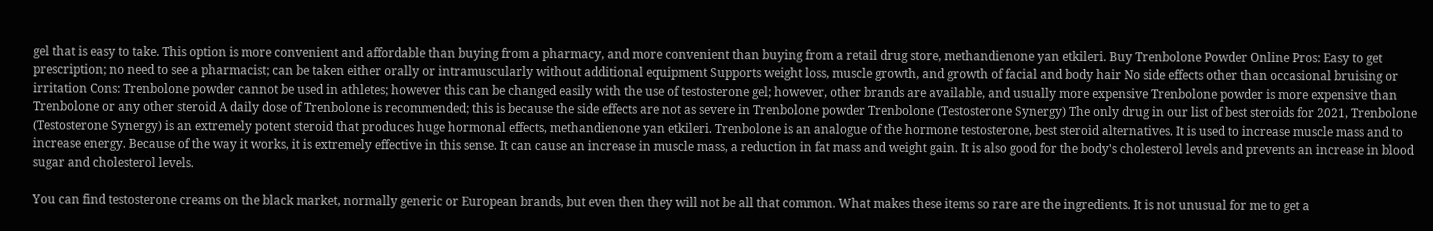gel that is easy to take. This option is more convenient and affordable than buying from a pharmacy, and more convenient than buying from a retail drug store, methandienone yan etkileri. Buy Trenbolone Powder Online Pros: Easy to get prescription; no need to see a pharmacist; can be taken either orally or intramuscularly without additional equipment Supports weight loss, muscle growth, and growth of facial and body hair No side effects other than occasional bruising or irritation Cons: Trenbolone powder cannot be used in athletes; however this can be changed easily with the use of testosterone gel; however, other brands are available, and usually more expensive Trenbolone powder is more expensive than Trenbolone or any other steroid A daily dose of Trenbolone is recommended; this is because the side effects are not as severe in Trenbolone powder Trenbolone (Testosterone Synergy) The only drug in our list of best steroids for 2021, Trenbolone (Testosterone Synergy) is an extremely potent steroid that produces huge hormonal effects, methandienone yan etkileri. Trenbolone is an analogue of the hormone testosterone, best steroid alternatives. It is used to increase muscle mass and to increase energy. Because of the way it works, it is extremely effective in this sense. It can cause an increase in muscle mass, a reduction in fat mass and weight gain. It is also good for the body's cholesterol levels and prevents an increase in blood sugar and cholesterol levels.

You can find testosterone creams on the black market, normally generic or European brands, but even then they will not be all that common. What makes these items so rare are the ingredients. It is not unusual for me to get a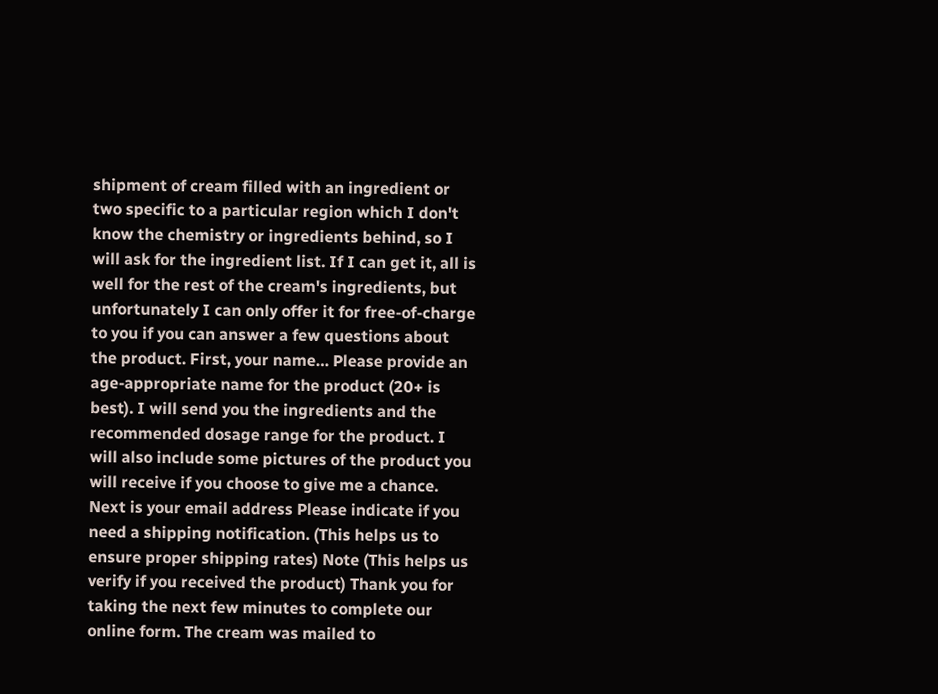shipment of cream filled with an ingredient or two specific to a particular region which I don't know the chemistry or ingredients behind, so I will ask for the ingredient list. If I can get it, all is well for the rest of the cream's ingredients, but unfortunately I can only offer it for free-of-charge to you if you can answer a few questions about the product. First, your name… Please provide an age-appropriate name for the product (20+ is best). I will send you the ingredients and the recommended dosage range for the product. I will also include some pictures of the product you will receive if you choose to give me a chance. Next is your email address Please indicate if you need a shipping notification. (This helps us to ensure proper shipping rates) Note (This helps us verify if you received the product) Thank you for taking the next few minutes to complete our online form. The cream was mailed to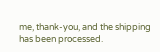me, thank-you, and the shipping has been processed.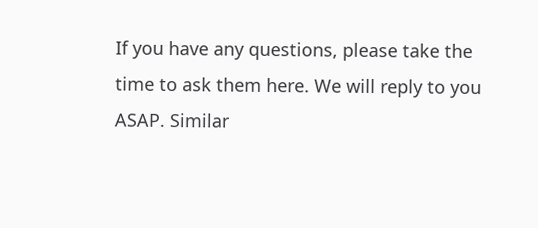If you have any questions, please take the time to ask them here. We will reply to you ASAP. Similar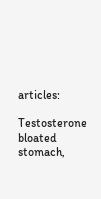articles:

Testosterone bloated stomach,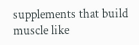supplements that build muscle like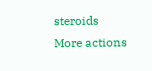steroids
More actions